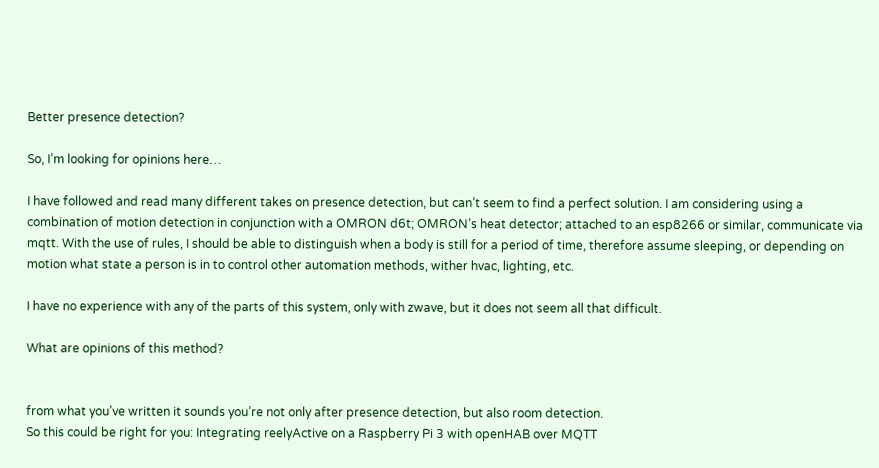Better presence detection?

So, I’m looking for opinions here…

I have followed and read many different takes on presence detection, but can’t seem to find a perfect solution. I am considering using a combination of motion detection in conjunction with a OMRON d6t; OMRON’s heat detector; attached to an esp8266 or similar, communicate via mqtt. With the use of rules, I should be able to distinguish when a body is still for a period of time, therefore assume sleeping, or depending on motion what state a person is in to control other automation methods, wither hvac, lighting, etc.

I have no experience with any of the parts of this system, only with zwave, but it does not seem all that difficult.

What are opinions of this method?


from what you’ve written it sounds you’re not only after presence detection, but also room detection.
So this could be right for you: Integrating reelyActive on a Raspberry Pi 3 with openHAB over MQTT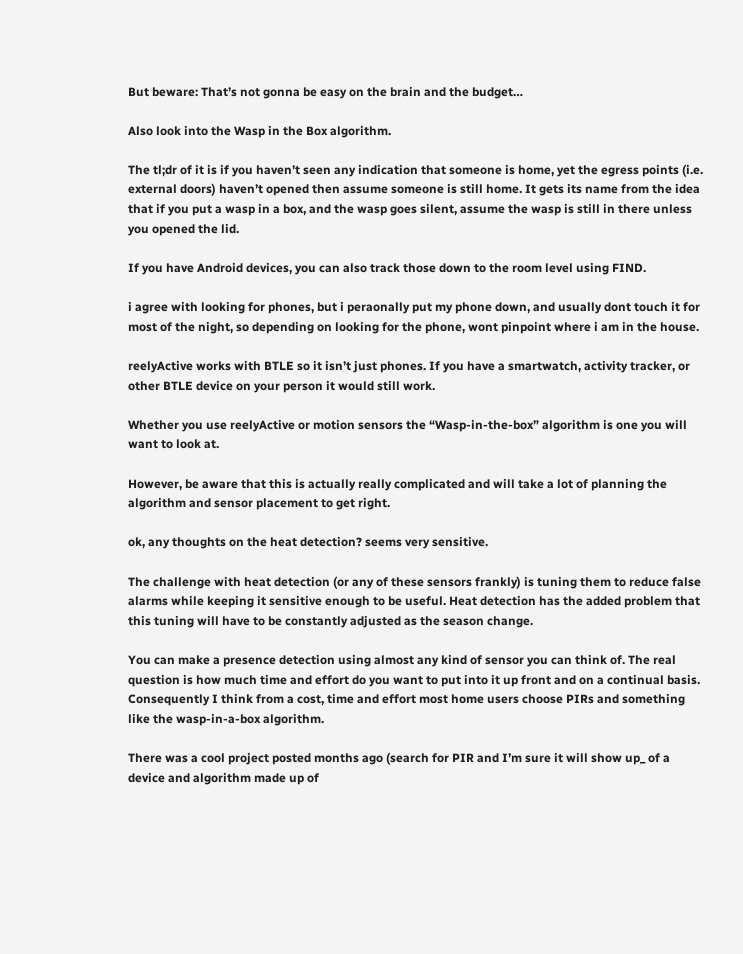But beware: That’s not gonna be easy on the brain and the budget…

Also look into the Wasp in the Box algorithm.

The tl;dr of it is if you haven’t seen any indication that someone is home, yet the egress points (i.e. external doors) haven’t opened then assume someone is still home. It gets its name from the idea that if you put a wasp in a box, and the wasp goes silent, assume the wasp is still in there unless you opened the lid.

If you have Android devices, you can also track those down to the room level using FIND.

i agree with looking for phones, but i peraonally put my phone down, and usually dont touch it for most of the night, so depending on looking for the phone, wont pinpoint where i am in the house.

reelyActive works with BTLE so it isn’t just phones. If you have a smartwatch, activity tracker, or other BTLE device on your person it would still work.

Whether you use reelyActive or motion sensors the “Wasp-in-the-box” algorithm is one you will want to look at.

However, be aware that this is actually really complicated and will take a lot of planning the algorithm and sensor placement to get right.

ok, any thoughts on the heat detection? seems very sensitive.

The challenge with heat detection (or any of these sensors frankly) is tuning them to reduce false alarms while keeping it sensitive enough to be useful. Heat detection has the added problem that this tuning will have to be constantly adjusted as the season change.

You can make a presence detection using almost any kind of sensor you can think of. The real question is how much time and effort do you want to put into it up front and on a continual basis. Consequently I think from a cost, time and effort most home users choose PIRs and something like the wasp-in-a-box algorithm.

There was a cool project posted months ago (search for PIR and I’m sure it will show up_ of a device and algorithm made up of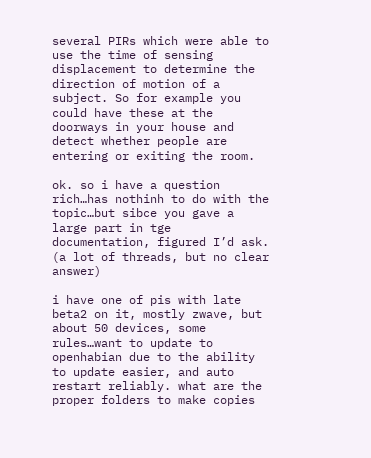several PIRs which were able to use the time of sensing displacement to determine the direction of motion of a subject. So for example you could have these at the doorways in your house and detect whether people are entering or exiting the room.

ok. so i have a question rich…has nothinh to do with the topic…but sibce you gave a large part in tge documentation, figured I’d ask. (a lot of threads, but no clear answer)

i have one of pis with late beta2 on it, mostly zwave, but about 50 devices, some rules…want to update to openhabian due to the ability to update easier, and auto restart reliably. what are the proper folders to make copies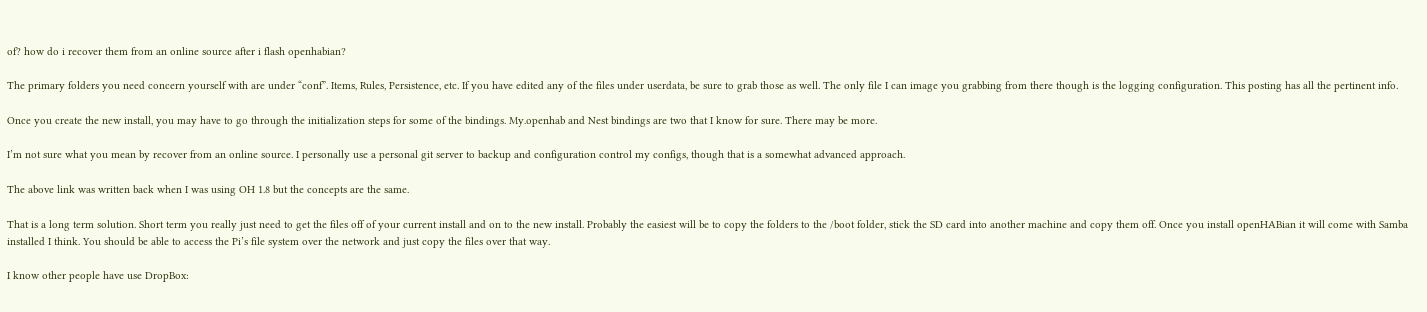of? how do i recover them from an online source after i flash openhabian?

The primary folders you need concern yourself with are under “conf”. Items, Rules, Persistence, etc. If you have edited any of the files under userdata, be sure to grab those as well. The only file I can image you grabbing from there though is the logging configuration. This posting has all the pertinent info.

Once you create the new install, you may have to go through the initialization steps for some of the bindings. My.openhab and Nest bindings are two that I know for sure. There may be more.

I’m not sure what you mean by recover from an online source. I personally use a personal git server to backup and configuration control my configs, though that is a somewhat advanced approach.

The above link was written back when I was using OH 1.8 but the concepts are the same.

That is a long term solution. Short term you really just need to get the files off of your current install and on to the new install. Probably the easiest will be to copy the folders to the /boot folder, stick the SD card into another machine and copy them off. Once you install openHABian it will come with Samba installed I think. You should be able to access the Pi’s file system over the network and just copy the files over that way.

I know other people have use DropBox: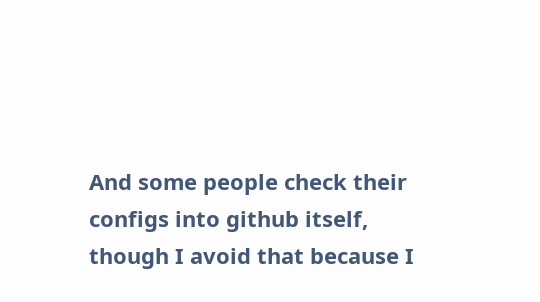And some people check their configs into github itself, though I avoid that because I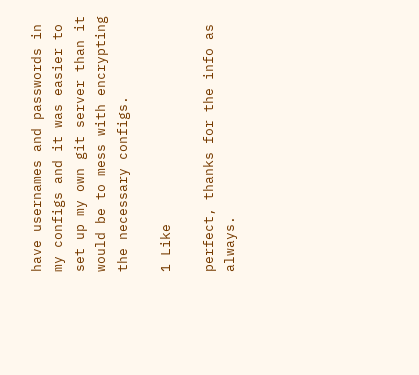have usernames and passwords in my configs and it was easier to set up my own git server than it would be to mess with encrypting the necessary configs.

1 Like

perfect, thanks for the info as always.